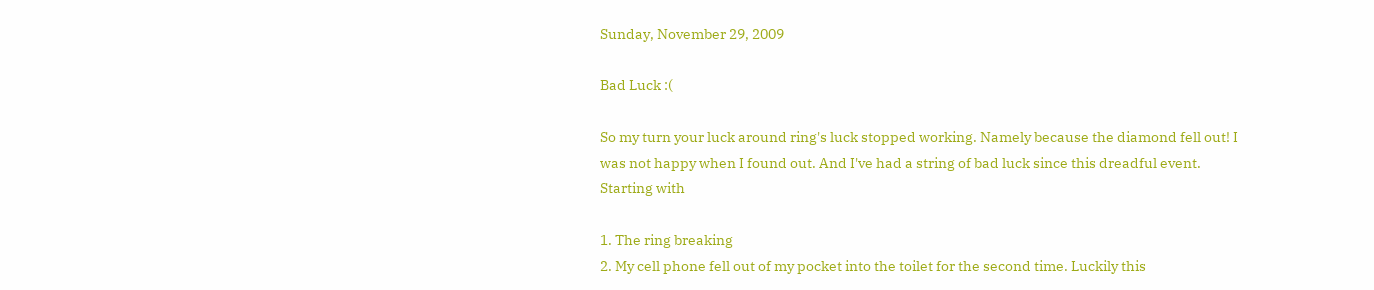Sunday, November 29, 2009

Bad Luck :(

So my turn your luck around ring's luck stopped working. Namely because the diamond fell out! I was not happy when I found out. And I've had a string of bad luck since this dreadful event. Starting with

1. The ring breaking
2. My cell phone fell out of my pocket into the toilet for the second time. Luckily this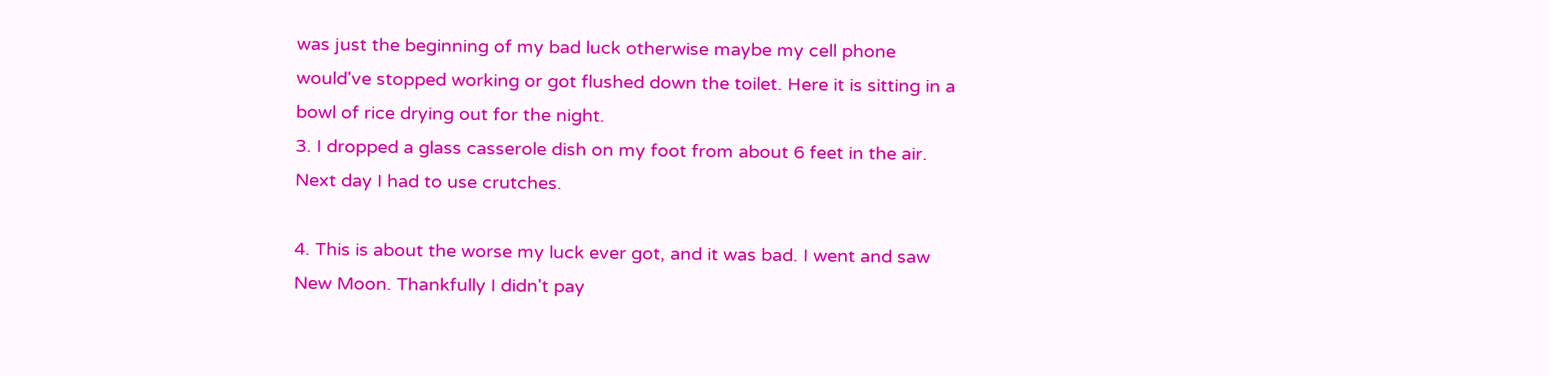was just the beginning of my bad luck otherwise maybe my cell phone would've stopped working or got flushed down the toilet. Here it is sitting in a bowl of rice drying out for the night.
3. I dropped a glass casserole dish on my foot from about 6 feet in the air. Next day I had to use crutches.

4. This is about the worse my luck ever got, and it was bad. I went and saw New Moon. Thankfully I didn't pay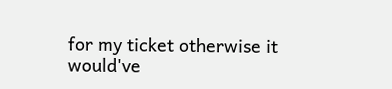for my ticket otherwise it would've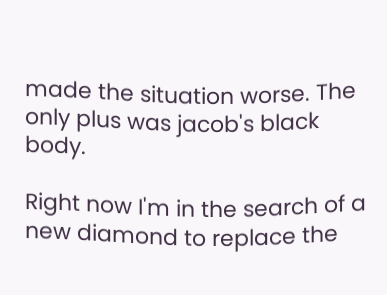made the situation worse. The only plus was jacob's black body.

Right now I'm in the search of a new diamond to replace the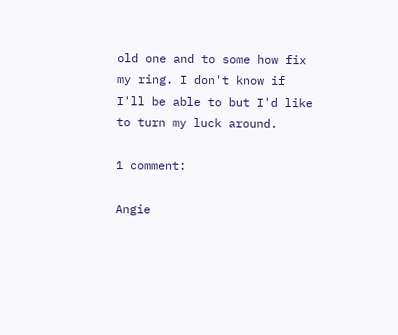old one and to some how fix my ring. I don't know if I'll be able to but I'd like to turn my luck around.

1 comment:

Angie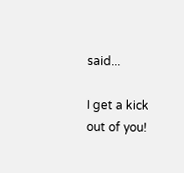said...

I get a kick out of you!